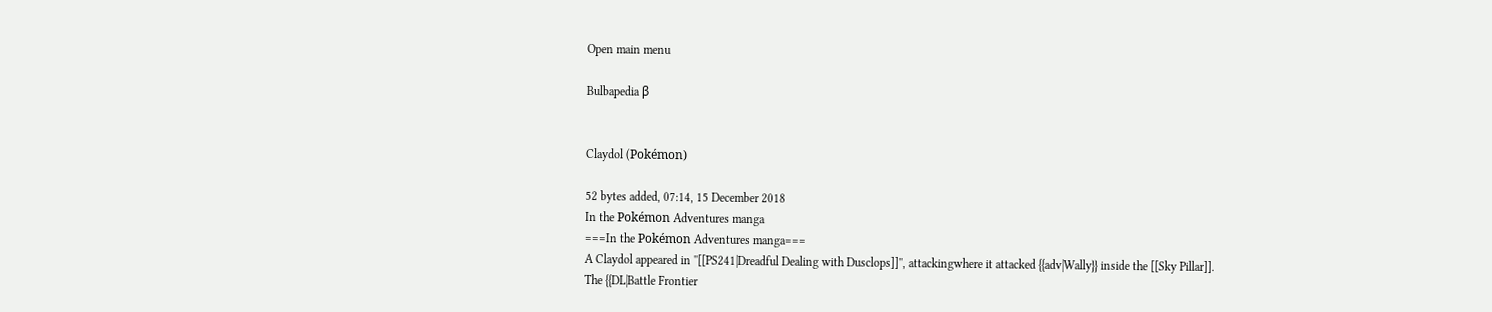Open main menu

Bulbapedia β


Claydol (Pokémon)

52 bytes added, 07:14, 15 December 2018
In the Pokémon Adventures manga
===In the Pokémon Adventures manga===
A Claydol appeared in ''[[PS241|Dreadful Dealing with Dusclops]]'', attackingwhere it attacked {{adv|Wally}} inside the [[Sky Pillar]].
The {{DL|Battle Frontier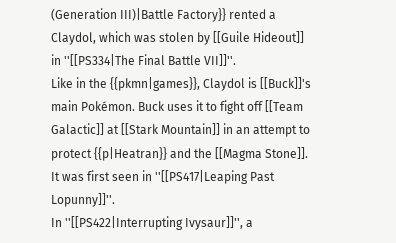(Generation III)|Battle Factory}} rented a Claydol, which was stolen by [[Guile Hideout]] in ''[[PS334|The Final Battle VII]]''.
Like in the {{pkmn|games}}, Claydol is [[Buck]]'s main Pokémon. Buck uses it to fight off [[Team Galactic]] at [[Stark Mountain]] in an attempt to protect {{p|Heatran}} and the [[Magma Stone]]. It was first seen in ''[[PS417|Leaping Past Lopunny]]''.
In ''[[PS422|Interrupting Ivysaur]]'', a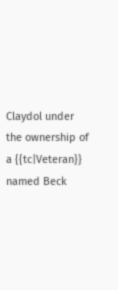Claydol under the ownership of a {{tc|Veteran}} named Beck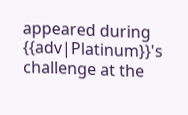appeared during {{adv|Platinum}}'s challenge at the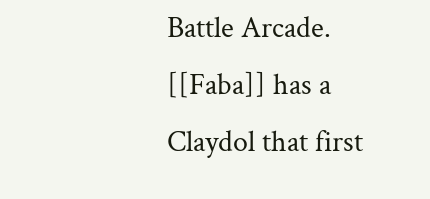Battle Arcade.
[[Faba]] has a Claydol that first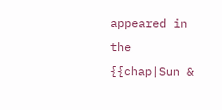appeared in the {{chap|Sun &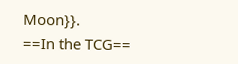Moon}}.
==In the TCG==